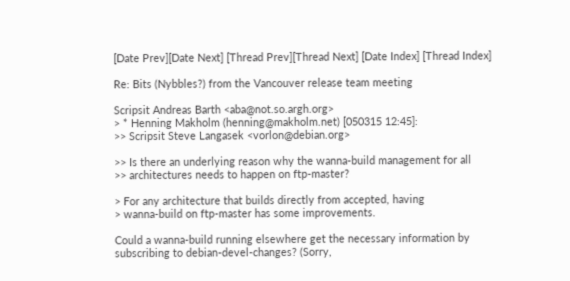[Date Prev][Date Next] [Thread Prev][Thread Next] [Date Index] [Thread Index]

Re: Bits (Nybbles?) from the Vancouver release team meeting

Scripsit Andreas Barth <aba@not.so.argh.org>
> * Henning Makholm (henning@makholm.net) [050315 12:45]:
>> Scripsit Steve Langasek <vorlon@debian.org>

>> Is there an underlying reason why the wanna-build management for all
>> architectures needs to happen on ftp-master?

> For any architecture that builds directly from accepted, having
> wanna-build on ftp-master has some improvements.

Could a wanna-build running elsewhere get the necessary information by
subscribing to debian-devel-changes? (Sorry,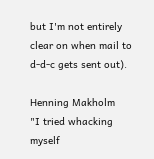but I'm not entirely
clear on when mail to d-d-c gets sent out).

Henning Makholm                          "I tried whacking myself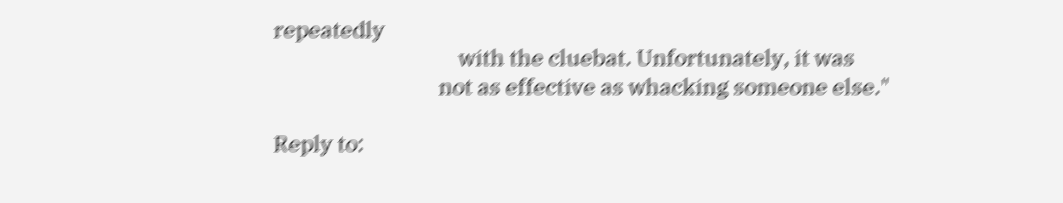repeatedly
                                     with the cluebat. Unfortunately, it was
                                 not as effective as whacking someone else."

Reply to: